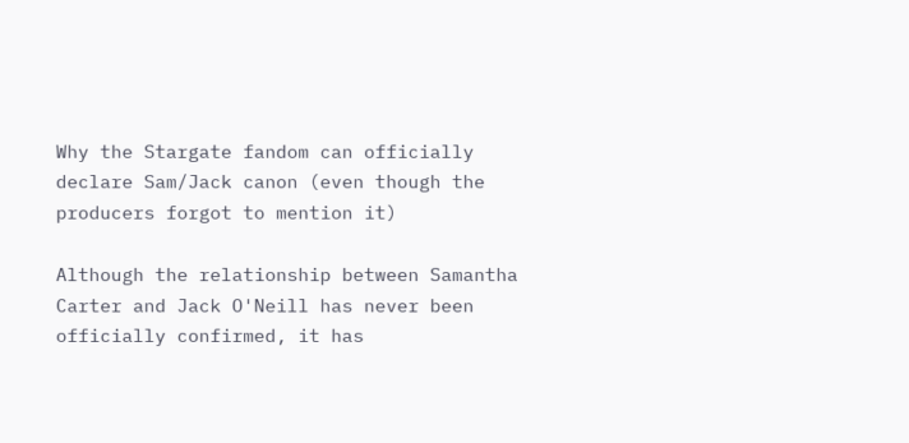Why the Stargate fandom can officially declare Sam/Jack canon (even though the producers forgot to mention it)

Although the relationship between Samantha Carter and Jack O'Neill has never been officially confirmed, it has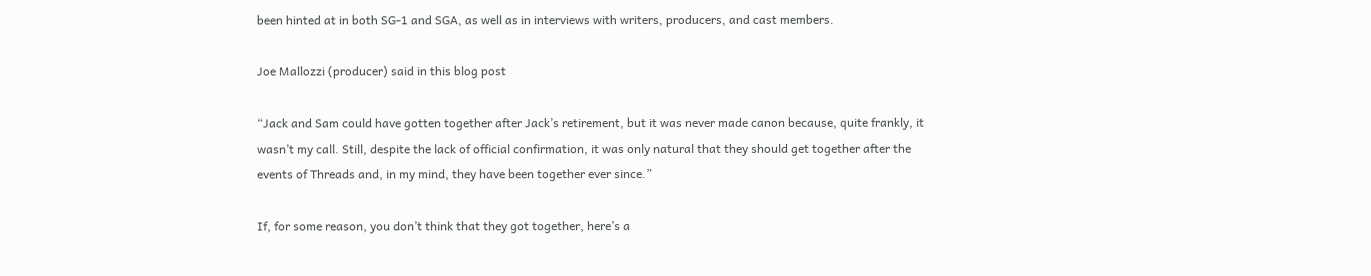been hinted at in both SG-1 and SGA, as well as in interviews with writers, producers, and cast members.

Joe Mallozzi (producer) said in this blog post

“Jack and Sam could have gotten together after Jack’s retirement, but it was never made canon because, quite frankly, it wasn’t my call. Still, despite the lack of official confirmation, it was only natural that they should get together after the events of Threads and, in my mind, they have been together ever since.”

If, for some reason, you don’t think that they got together, here’s a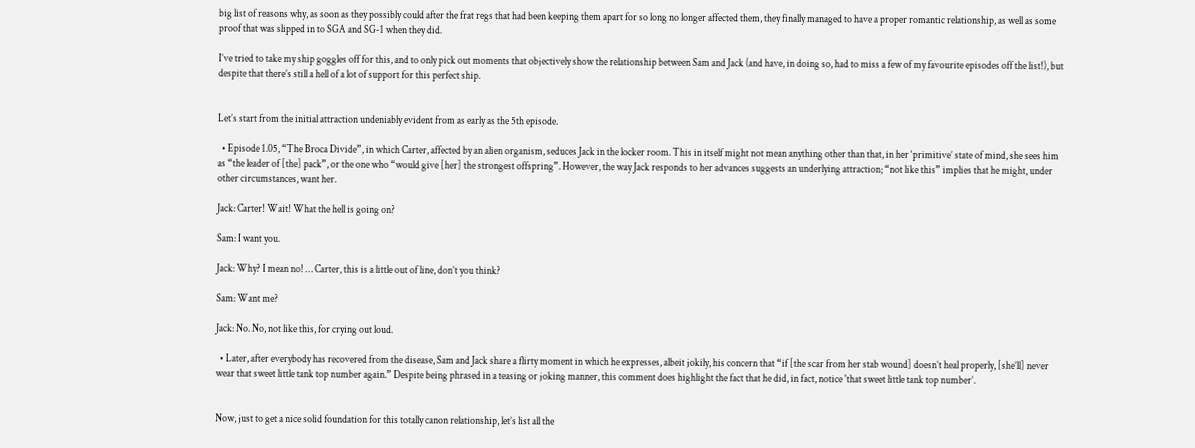big list of reasons why, as soon as they possibly could after the frat regs that had been keeping them apart for so long no longer affected them, they finally managed to have a proper romantic relationship, as well as some proof that was slipped in to SGA and SG-1 when they did.

I’ve tried to take my ship goggles off for this, and to only pick out moments that objectively show the relationship between Sam and Jack (and have, in doing so, had to miss a few of my favourite episodes off the list!), but despite that there’s still a hell of a lot of support for this perfect ship.


Let’s start from the initial attraction undeniably evident from as early as the 5th episode.

  • Episode 1.05, “The Broca Divide”, in which Carter, affected by an alien organism, seduces Jack in the locker room. This in itself might not mean anything other than that, in her ‘primitive’ state of mind, she sees him as “the leader of [the] pack”, or the one who “would give [her] the strongest offspring”. However, the way Jack responds to her advances suggests an underlying attraction; “not like this” implies that he might, under other circumstances, want her.

Jack: Carter! Wait! What the hell is going on?

Sam: I want you.

Jack: Why? I mean no! … Carter, this is a little out of line, don’t you think?

Sam: Want me?

Jack: No. No, not like this, for crying out loud.

  • Later, after everybody has recovered from the disease, Sam and Jack share a flirty moment in which he expresses, albeit jokily, his concern that “if [the scar from her stab wound] doesn’t heal properly, [she’ll] never wear that sweet little tank top number again.” Despite being phrased in a teasing or joking manner, this comment does highlight the fact that he did, in fact, notice 'that sweet little tank top number’.


Now, just to get a nice solid foundation for this totally canon relationship, let’s list all the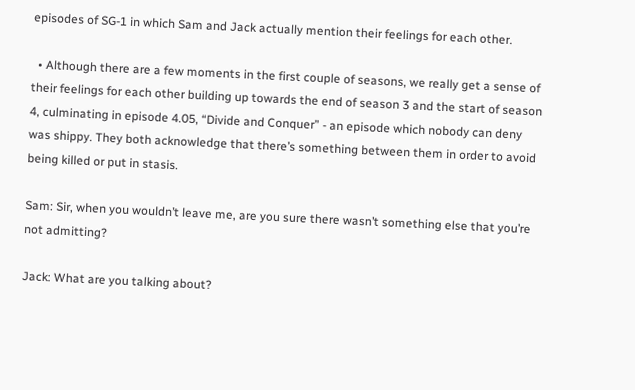episodes of SG-1 in which Sam and Jack actually mention their feelings for each other.

  • Although there are a few moments in the first couple of seasons, we really get a sense of their feelings for each other building up towards the end of season 3 and the start of season 4, culminating in episode 4.05, “Divide and Conquer” - an episode which nobody can deny was shippy. They both acknowledge that there’s something between them in order to avoid being killed or put in stasis.

Sam: Sir, when you wouldn’t leave me, are you sure there wasn’t something else that you’re not admitting?

Jack: What are you talking about?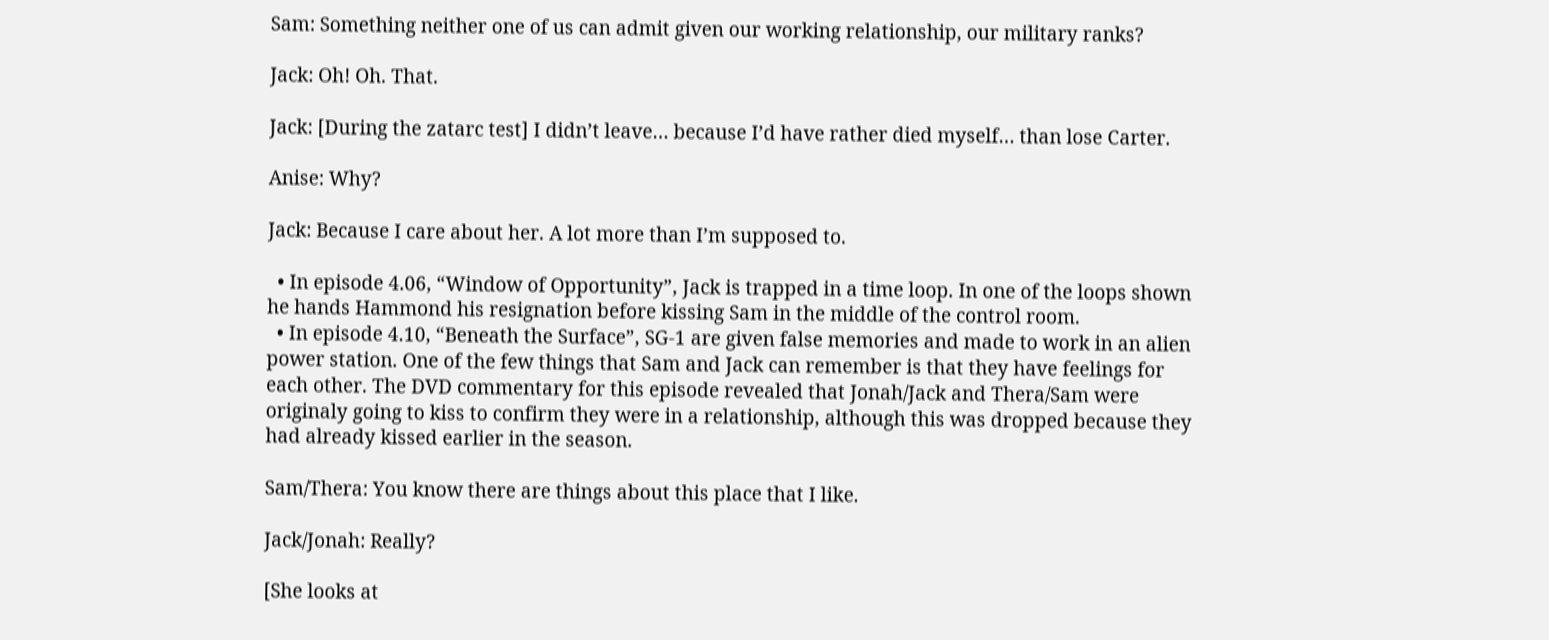Sam: Something neither one of us can admit given our working relationship, our military ranks?

Jack: Oh! Oh. That.

Jack: [During the zatarc test] I didn’t leave… because I’d have rather died myself… than lose Carter.

Anise: Why?

Jack: Because I care about her. A lot more than I’m supposed to.

  • In episode 4.06, “Window of Opportunity”, Jack is trapped in a time loop. In one of the loops shown he hands Hammond his resignation before kissing Sam in the middle of the control room.
  • In episode 4.10, “Beneath the Surface”, SG-1 are given false memories and made to work in an alien power station. One of the few things that Sam and Jack can remember is that they have feelings for each other. The DVD commentary for this episode revealed that Jonah/Jack and Thera/Sam were originaly going to kiss to confirm they were in a relationship, although this was dropped because they had already kissed earlier in the season.

Sam/Thera: You know there are things about this place that I like.

Jack/Jonah: Really?

[She looks at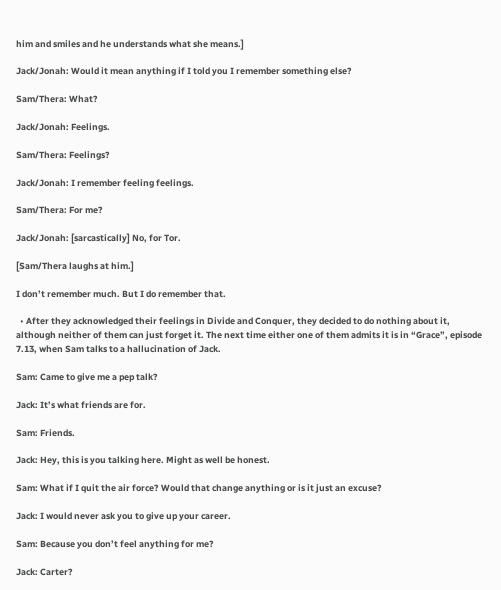him and smiles and he understands what she means.]

Jack/Jonah: Would it mean anything if I told you I remember something else?

Sam/Thera: What?

Jack/Jonah: Feelings.

Sam/Thera: Feelings?

Jack/Jonah: I remember feeling feelings.

Sam/Thera: For me?

Jack/Jonah: [sarcastically] No, for Tor.

[Sam/Thera laughs at him.]

I don’t remember much. But I do remember that.

  • After they acknowledged their feelings in Divide and Conquer, they decided to do nothing about it, although neither of them can just forget it. The next time either one of them admits it is in “Grace”, episode 7.13, when Sam talks to a hallucination of Jack.

Sam: Came to give me a pep talk?

Jack: It’s what friends are for.

Sam: Friends.

Jack: Hey, this is you talking here. Might as well be honest.

Sam: What if I quit the air force? Would that change anything or is it just an excuse?

Jack: I would never ask you to give up your career.

Sam: Because you don’t feel anything for me?

Jack: Carter?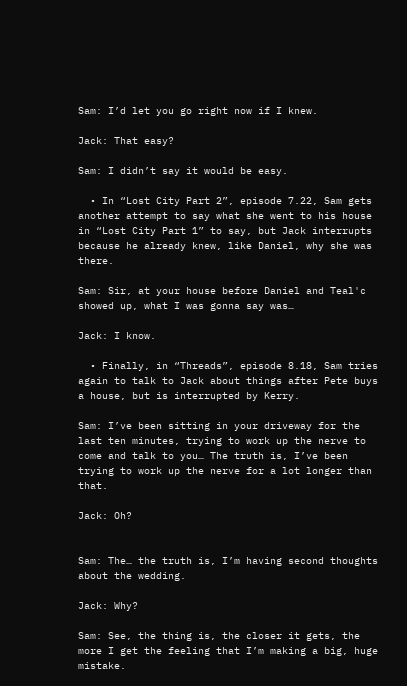Sam: I’d let you go right now if I knew.

Jack: That easy?

Sam: I didn’t say it would be easy.

  • In “Lost City Part 2”, episode 7.22, Sam gets another attempt to say what she went to his house in “Lost City Part 1” to say, but Jack interrupts because he already knew, like Daniel, why she was there.

Sam: Sir, at your house before Daniel and Teal'c showed up, what I was gonna say was…

Jack: I know.

  • Finally, in “Threads”, episode 8.18, Sam tries again to talk to Jack about things after Pete buys a house, but is interrupted by Kerry.

Sam: I’ve been sitting in your driveway for the last ten minutes, trying to work up the nerve to come and talk to you… The truth is, I’ve been trying to work up the nerve for a lot longer than that.

Jack: Oh?


Sam: The… the truth is, I’m having second thoughts about the wedding.

Jack: Why?

Sam: See, the thing is, the closer it gets, the more I get the feeling that I’m making a big, huge mistake.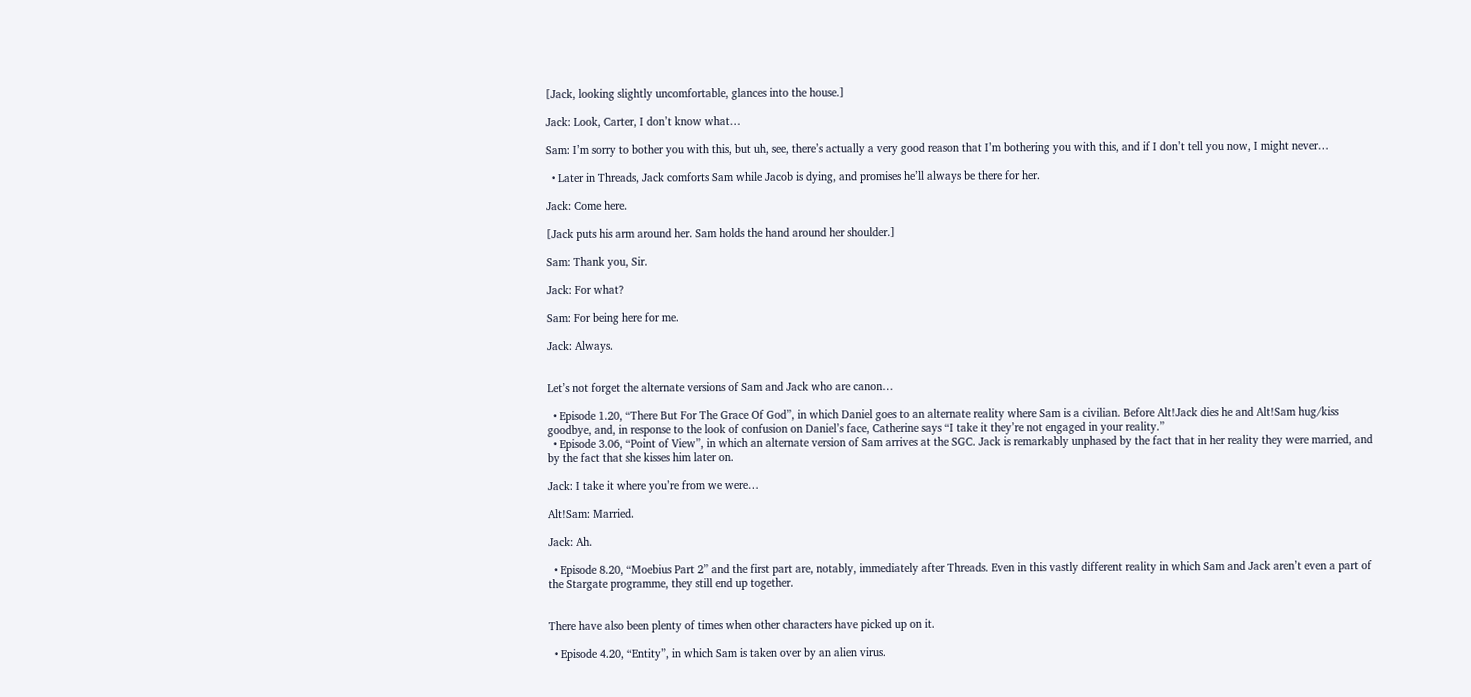[Jack, looking slightly uncomfortable, glances into the house.]

Jack: Look, Carter, I don’t know what…

Sam: I’m sorry to bother you with this, but uh, see, there’s actually a very good reason that I’m bothering you with this, and if I don’t tell you now, I might never…

  • Later in Threads, Jack comforts Sam while Jacob is dying, and promises he’ll always be there for her.

Jack: Come here.

[Jack puts his arm around her. Sam holds the hand around her shoulder.]

Sam: Thank you, Sir.

Jack: For what?

Sam: For being here for me.

Jack: Always.


Let’s not forget the alternate versions of Sam and Jack who are canon…

  • Episode 1.20, “There But For The Grace Of God”, in which Daniel goes to an alternate reality where Sam is a civilian. Before Alt!Jack dies he and Alt!Sam hug/kiss goodbye, and, in response to the look of confusion on Daniel’s face, Catherine says “I take it they’re not engaged in your reality.”
  • Episode 3.06, “Point of View”, in which an alternate version of Sam arrives at the SGC. Jack is remarkably unphased by the fact that in her reality they were married, and by the fact that she kisses him later on.

Jack: I take it where you’re from we were…

Alt!Sam: Married.

Jack: Ah.

  • Episode 8.20, “Moebius Part 2” and the first part are, notably, immediately after Threads. Even in this vastly different reality in which Sam and Jack aren’t even a part of the Stargate programme, they still end up together.


There have also been plenty of times when other characters have picked up on it.

  • Episode 4.20, “Entity”, in which Sam is taken over by an alien virus.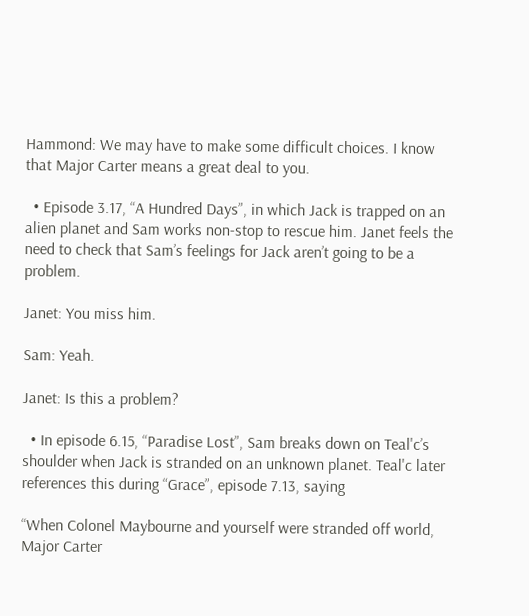Hammond: We may have to make some difficult choices. I know that Major Carter means a great deal to you.

  • Episode 3.17, “A Hundred Days”, in which Jack is trapped on an alien planet and Sam works non-stop to rescue him. Janet feels the need to check that Sam’s feelings for Jack aren’t going to be a problem.

Janet: You miss him.

Sam: Yeah.

Janet: Is this a problem?

  • In episode 6.15, “Paradise Lost”, Sam breaks down on Teal'c’s shoulder when Jack is stranded on an unknown planet. Teal'c later references this during “Grace”, episode 7.13, saying

“When Colonel Maybourne and yourself were stranded off world, Major Carter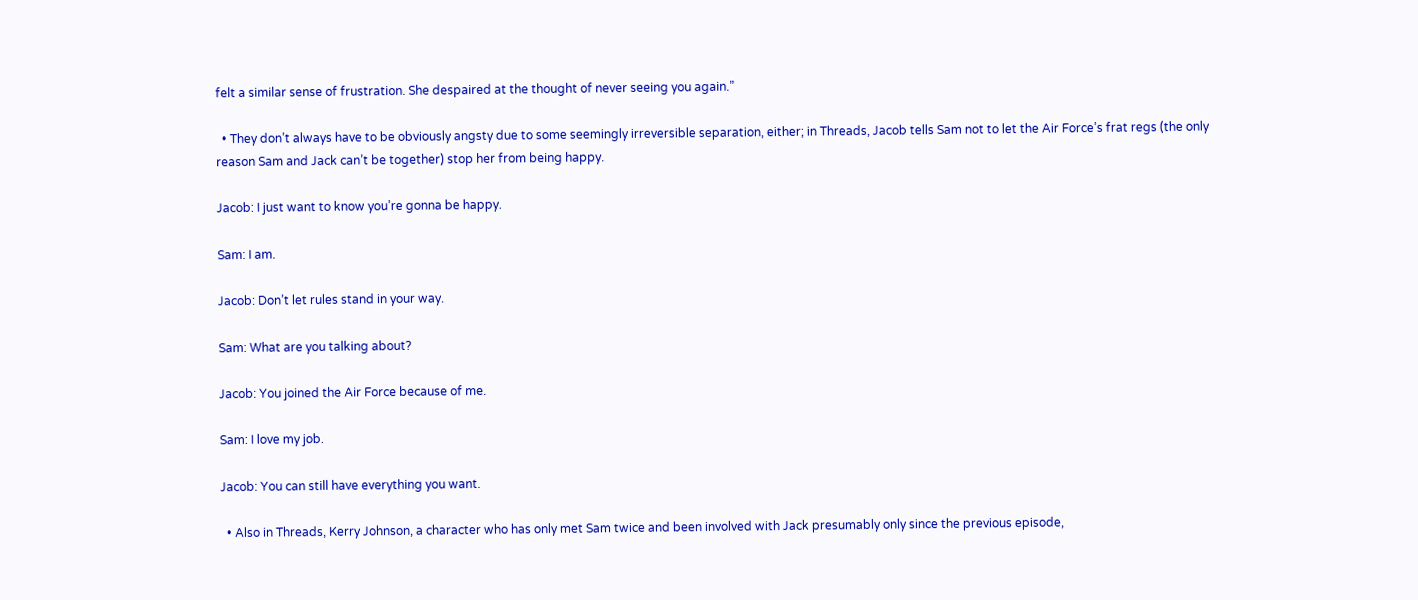felt a similar sense of frustration. She despaired at the thought of never seeing you again.”

  • They don’t always have to be obviously angsty due to some seemingly irreversible separation, either; in Threads, Jacob tells Sam not to let the Air Force’s frat regs (the only reason Sam and Jack can’t be together) stop her from being happy.

Jacob: I just want to know you’re gonna be happy.

Sam: I am.

Jacob: Don’t let rules stand in your way.

Sam: What are you talking about?

Jacob: You joined the Air Force because of me.

Sam: I love my job.

Jacob: You can still have everything you want.

  • Also in Threads, Kerry Johnson, a character who has only met Sam twice and been involved with Jack presumably only since the previous episode,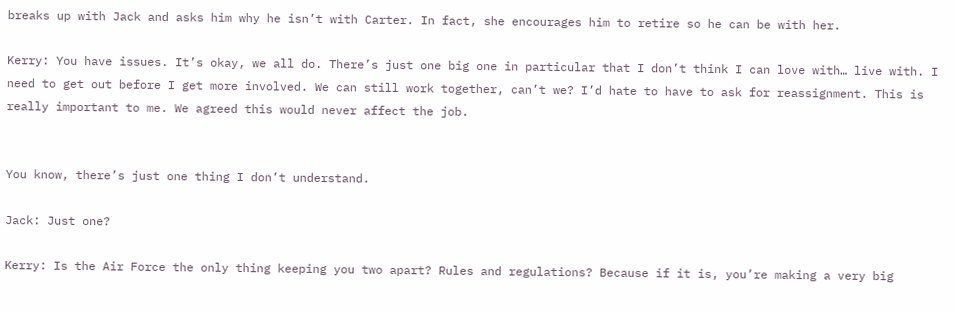breaks up with Jack and asks him why he isn’t with Carter. In fact, she encourages him to retire so he can be with her.

Kerry: You have issues. It’s okay, we all do. There’s just one big one in particular that I don’t think I can love with… live with. I need to get out before I get more involved. We can still work together, can’t we? I’d hate to have to ask for reassignment. This is really important to me. We agreed this would never affect the job.


You know, there’s just one thing I don’t understand.

Jack: Just one?

Kerry: Is the Air Force the only thing keeping you two apart? Rules and regulations? Because if it is, you’re making a very big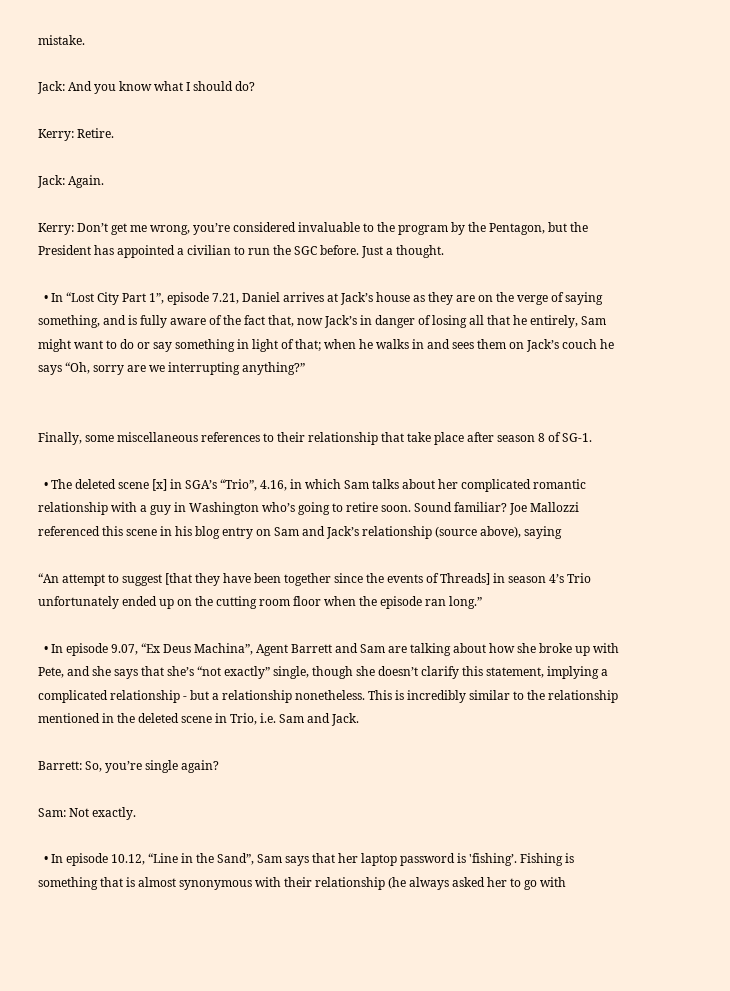mistake.

Jack: And you know what I should do?

Kerry: Retire.

Jack: Again.

Kerry: Don’t get me wrong, you’re considered invaluable to the program by the Pentagon, but the President has appointed a civilian to run the SGC before. Just a thought.

  • In “Lost City Part 1”, episode 7.21, Daniel arrives at Jack’s house as they are on the verge of saying something, and is fully aware of the fact that, now Jack’s in danger of losing all that he entirely, Sam might want to do or say something in light of that; when he walks in and sees them on Jack’s couch he says “Oh, sorry are we interrupting anything?”


Finally, some miscellaneous references to their relationship that take place after season 8 of SG-1.

  • The deleted scene [x] in SGA’s “Trio”, 4.16, in which Sam talks about her complicated romantic relationship with a guy in Washington who’s going to retire soon. Sound familiar? Joe Mallozzi referenced this scene in his blog entry on Sam and Jack’s relationship (source above), saying

“An attempt to suggest [that they have been together since the events of Threads] in season 4’s Trio unfortunately ended up on the cutting room floor when the episode ran long.”

  • In episode 9.07, “Ex Deus Machina”, Agent Barrett and Sam are talking about how she broke up with Pete, and she says that she’s “not exactly” single, though she doesn’t clarify this statement, implying a complicated relationship - but a relationship nonetheless. This is incredibly similar to the relationship mentioned in the deleted scene in Trio, i.e. Sam and Jack.

Barrett: So, you’re single again?

Sam: Not exactly.

  • In episode 10.12, “Line in the Sand”, Sam says that her laptop password is 'fishing’. Fishing is something that is almost synonymous with their relationship (he always asked her to go with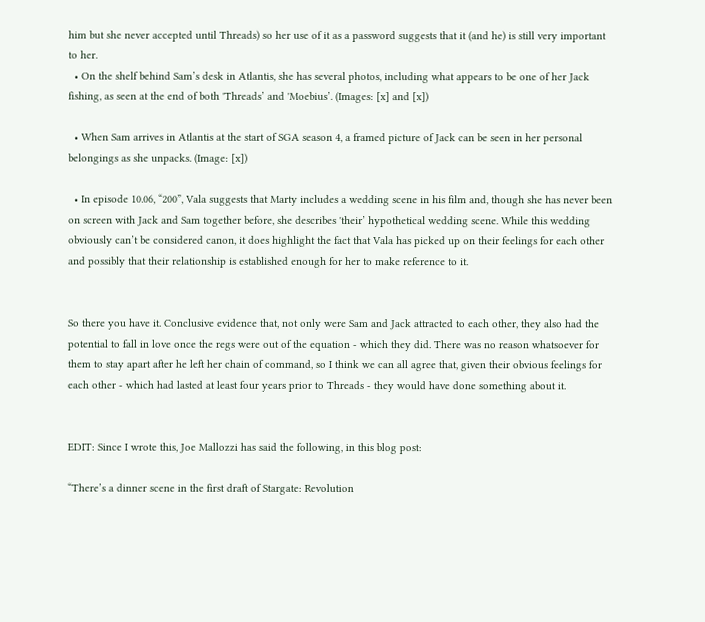him but she never accepted until Threads) so her use of it as a password suggests that it (and he) is still very important to her.
  • On the shelf behind Sam’s desk in Atlantis, she has several photos, including what appears to be one of her Jack fishing, as seen at the end of both 'Threads’ and 'Moebius’. (Images: [x] and [x])

  • When Sam arrives in Atlantis at the start of SGA season 4, a framed picture of Jack can be seen in her personal belongings as she unpacks. (Image: [x])

  • In episode 10.06, “200”, Vala suggests that Marty includes a wedding scene in his film and, though she has never been on screen with Jack and Sam together before, she describes 'their’ hypothetical wedding scene. While this wedding obviously can’t be considered canon, it does highlight the fact that Vala has picked up on their feelings for each other and possibly that their relationship is established enough for her to make reference to it.


So there you have it. Conclusive evidence that, not only were Sam and Jack attracted to each other, they also had the potential to fall in love once the regs were out of the equation - which they did. There was no reason whatsoever for them to stay apart after he left her chain of command, so I think we can all agree that, given their obvious feelings for each other - which had lasted at least four years prior to Threads - they would have done something about it.


EDIT: Since I wrote this, Joe Mallozzi has said the following, in this blog post:

“There’s a dinner scene in the first draft of Stargate: Revolution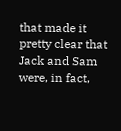that made it pretty clear that Jack and Sam were, in fact,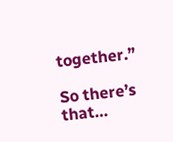together.”

So there’s that…